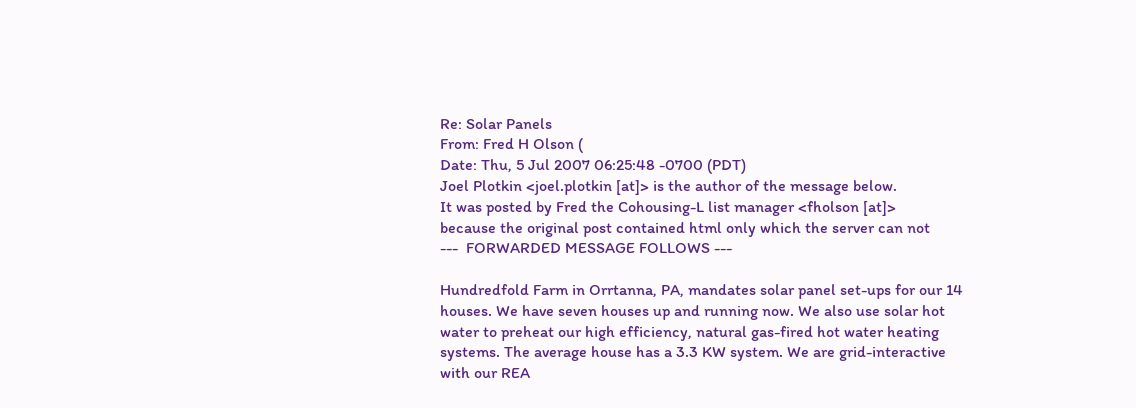Re: Solar Panels
From: Fred H Olson (
Date: Thu, 5 Jul 2007 06:25:48 -0700 (PDT)
Joel Plotkin <joel.plotkin [at]> is the author of the message below.
It was posted by Fred the Cohousing-L list manager <fholson [at]>
because the original post contained html only which the server can not
---  FORWARDED MESSAGE FOLLOWS ---

Hundredfold Farm in Orrtanna, PA, mandates solar panel set-ups for our 14
houses. We have seven houses up and running now. We also use solar hot
water to preheat our high efficiency, natural gas-fired hot water heating
systems. The average house has a 3.3 KW system. We are grid-interactive
with our REA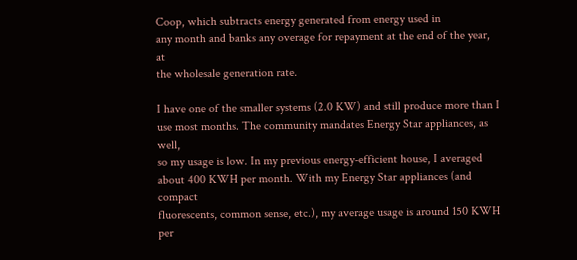Coop, which subtracts energy generated from energy used in
any month and banks any overage for repayment at the end of the year, at
the wholesale generation rate.

I have one of the smaller systems (2.0 KW) and still produce more than I
use most months. The community mandates Energy Star appliances, as well,
so my usage is low. In my previous energy-efficient house, I averaged
about 400 KWH per month. With my Energy Star appliances (and compact
fluorescents, common sense, etc.), my average usage is around 150 KWH per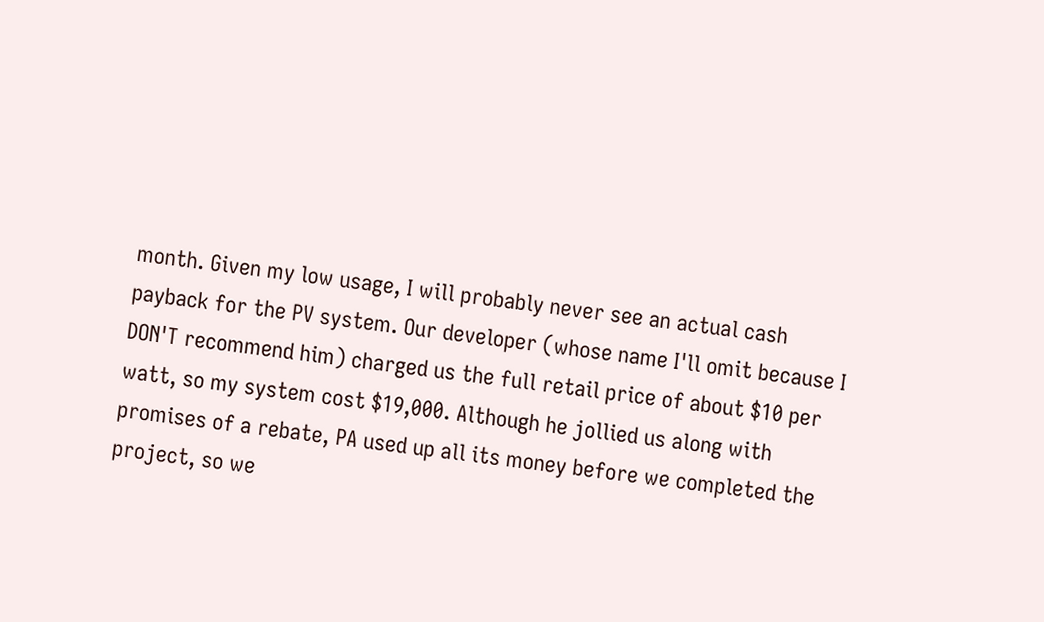month. Given my low usage, I will probably never see an actual cash
payback for the PV system. Our developer (whose name I'll omit because I
DON'T recommend him) charged us the full retail price of about $10 per
watt, so my system cost $19,000. Although he jollied us along with
promises of a rebate, PA used up all its money before we completed the
project, so we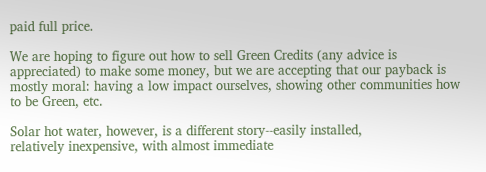paid full price.

We are hoping to figure out how to sell Green Credits (any advice is
appreciated) to make some money, but we are accepting that our payback is
mostly moral: having a low impact ourselves, showing other communities how
to be Green, etc.

Solar hot water, however, is a different story--easily installed,
relatively inexpensive, with almost immediate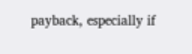payback, especially if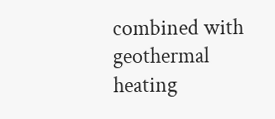combined with geothermal heating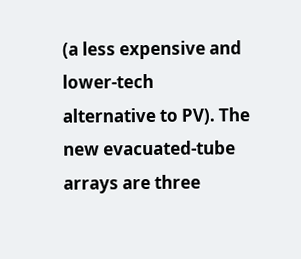(a less expensive and lower-tech
alternative to PV). The new evacuated-tube arrays are three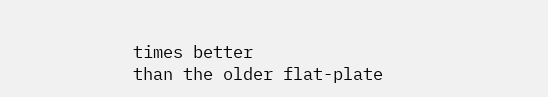times better
than the older flat-plate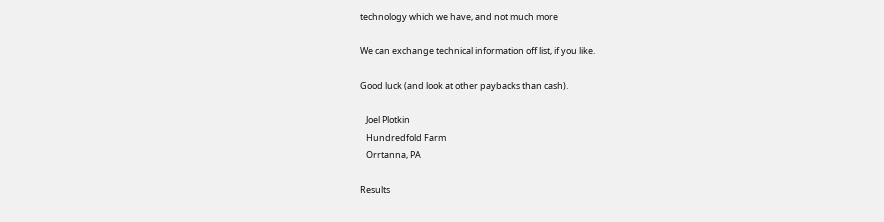technology which we have, and not much more

We can exchange technical information off list, if you like.

Good luck (and look at other paybacks than cash).

   Joel Plotkin
   Hundredfold Farm
   Orrtanna, PA

Results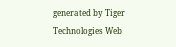generated by Tiger Technologies Web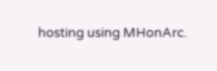hosting using MHonArc.